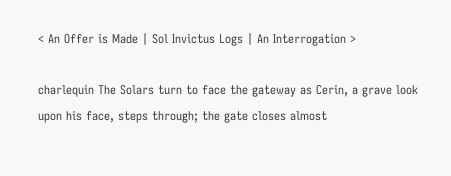< An Offer is Made | Sol Invictus Logs | An Interrogation >

charlequin The Solars turn to face the gateway as Cerin, a grave look upon his face, steps through; the gate closes almost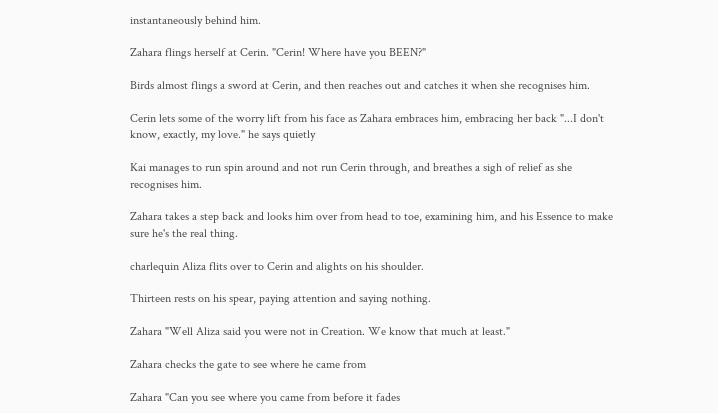instantaneously behind him.

Zahara flings herself at Cerin. "Cerin! Where have you BEEN?"

Birds almost flings a sword at Cerin, and then reaches out and catches it when she recognises him.

Cerin lets some of the worry lift from his face as Zahara embraces him, embracing her back "...I don't know, exactly, my love." he says quietly

Kai manages to run spin around and not run Cerin through, and breathes a sigh of relief as she recognises him.

Zahara takes a step back and looks him over from head to toe, examining him, and his Essence to make sure he's the real thing.

charlequin Aliza flits over to Cerin and alights on his shoulder.

Thirteen rests on his spear, paying attention and saying nothing.

Zahara "Well Aliza said you were not in Creation. We know that much at least."

Zahara checks the gate to see where he came from

Zahara "Can you see where you came from before it fades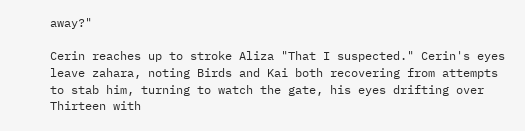away?"

Cerin reaches up to stroke Aliza "That I suspected." Cerin's eyes leave zahara, noting Birds and Kai both recovering from attempts to stab him, turning to watch the gate, his eyes drifting over Thirteen with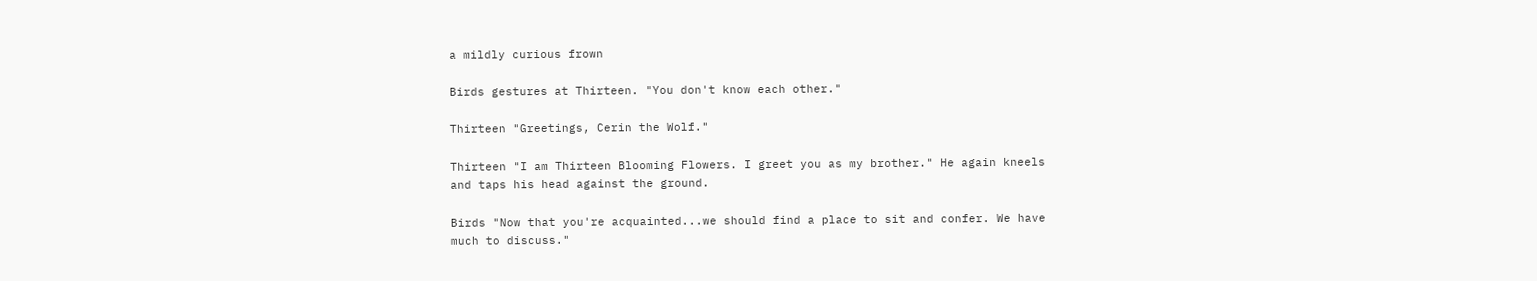a mildly curious frown

Birds gestures at Thirteen. "You don't know each other."

Thirteen "Greetings, Cerin the Wolf."

Thirteen "I am Thirteen Blooming Flowers. I greet you as my brother." He again kneels and taps his head against the ground.

Birds "Now that you're acquainted...we should find a place to sit and confer. We have much to discuss."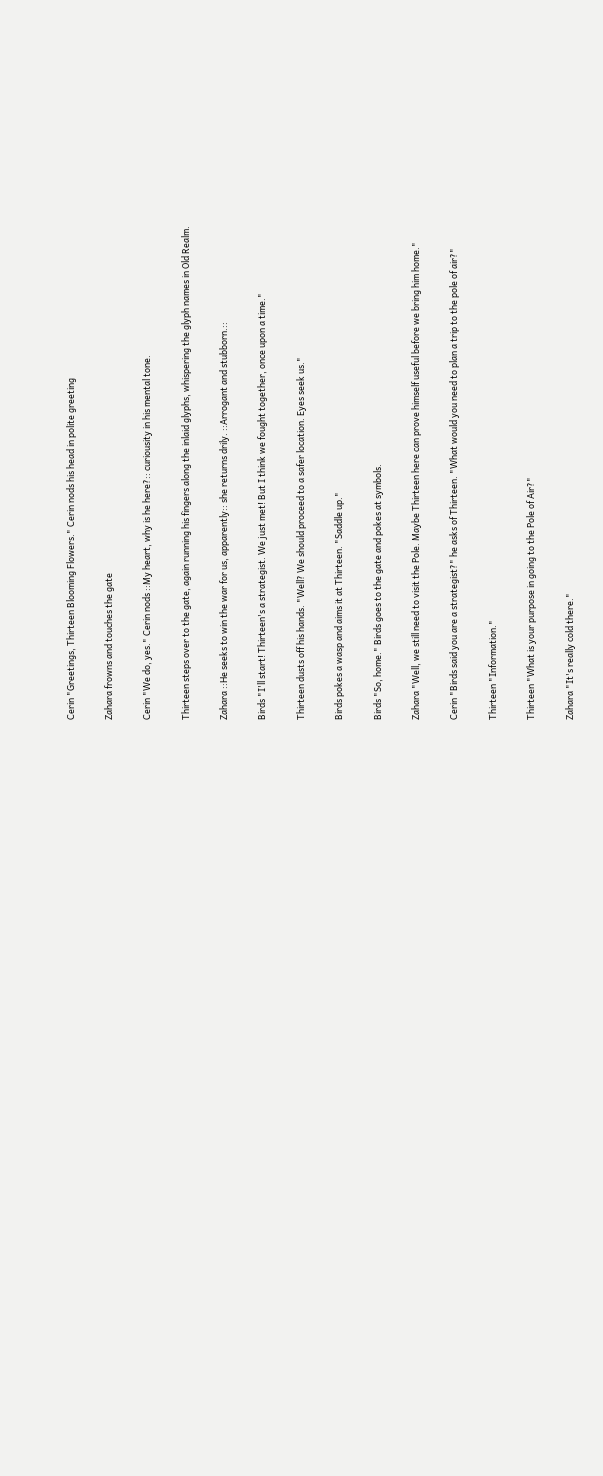Cerin "Greetings, Thirteen Blooming Flowers." Cerin nods his head in polite greeting

Zahara frowns and touches the gate

Cerin "We do, yes." Cerin nods ::My heart, why is he here?:: curiousity in his mental tone.

Thirteen steps over to the gate, again running his fingers along the inlaid glyphs, whispering the glyph names in Old Realm.

Zahara ::He seeks to win the war for us, apparently:: she returns drily. ::Arrogant and stubborn.::

Birds "I'll start! Thirteen's a strategist. We just met! But I think we fought together, once upon a time."

Thirteen dusts off his hands. "Well? We should proceed to a safer location. Eyes seek us."

Birds pokes a wasp and aims it at Thirteen. "Saddle up."

Birds "So, home." Birds goes to the gate and pokes at symbols.

Zahara "Well, we still need to visit the Pole. Maybe Thirteen here can prove himself useful before we bring him home."

Cerin "Birds said you are a strategist?" he asks of Thirteen. "What would you need to plan a trip to the pole of air?"

Thirteen "Information."

Thirteen "What is your purpose in going to the Pole of Air?"

Zahara "It's really cold there."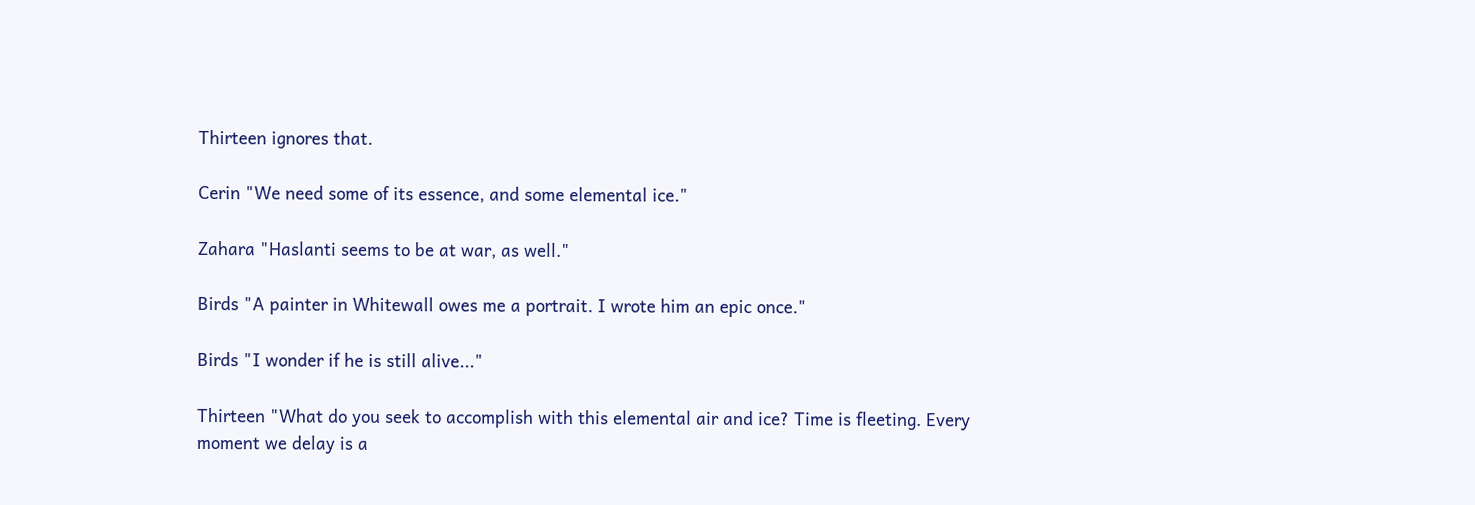Thirteen ignores that.

Cerin "We need some of its essence, and some elemental ice."

Zahara "Haslanti seems to be at war, as well."

Birds "A painter in Whitewall owes me a portrait. I wrote him an epic once."

Birds "I wonder if he is still alive..."

Thirteen "What do you seek to accomplish with this elemental air and ice? Time is fleeting. Every moment we delay is a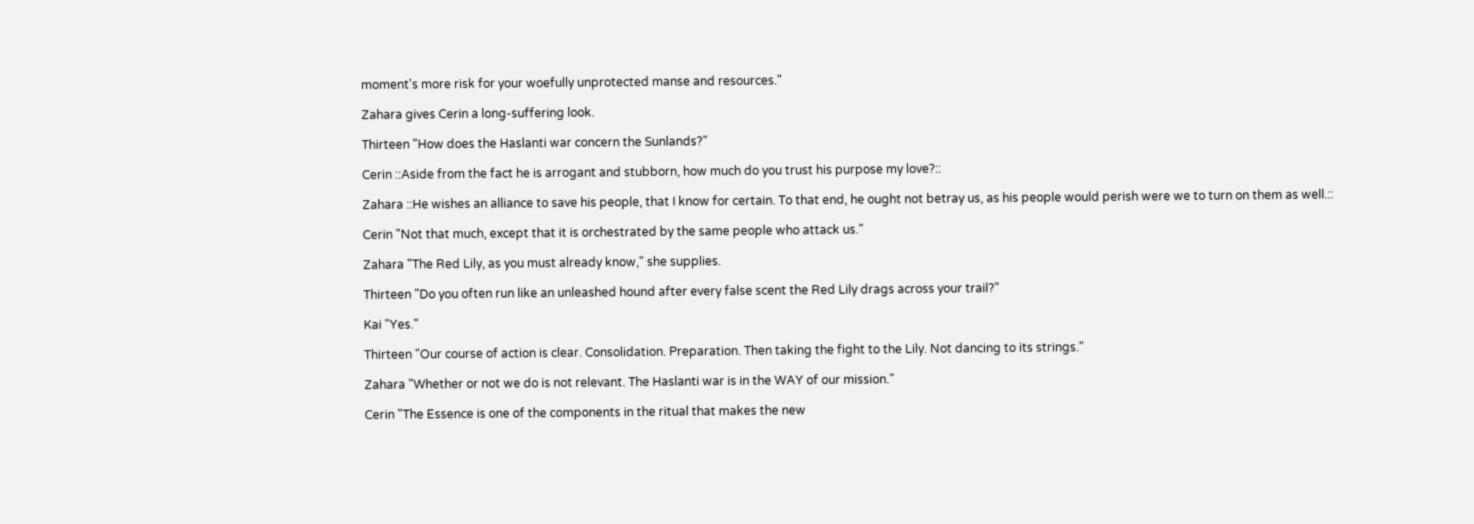moment's more risk for your woefully unprotected manse and resources."

Zahara gives Cerin a long-suffering look.

Thirteen "How does the Haslanti war concern the Sunlands?"

Cerin ::Aside from the fact he is arrogant and stubborn, how much do you trust his purpose my love?::

Zahara ::He wishes an alliance to save his people, that I know for certain. To that end, he ought not betray us, as his people would perish were we to turn on them as well.::

Cerin "Not that much, except that it is orchestrated by the same people who attack us."

Zahara "The Red Lily, as you must already know," she supplies.

Thirteen "Do you often run like an unleashed hound after every false scent the Red Lily drags across your trail?"

Kai "Yes."

Thirteen "Our course of action is clear. Consolidation. Preparation. Then taking the fight to the Lily. Not dancing to its strings."

Zahara "Whether or not we do is not relevant. The Haslanti war is in the WAY of our mission."

Cerin "The Essence is one of the components in the ritual that makes the new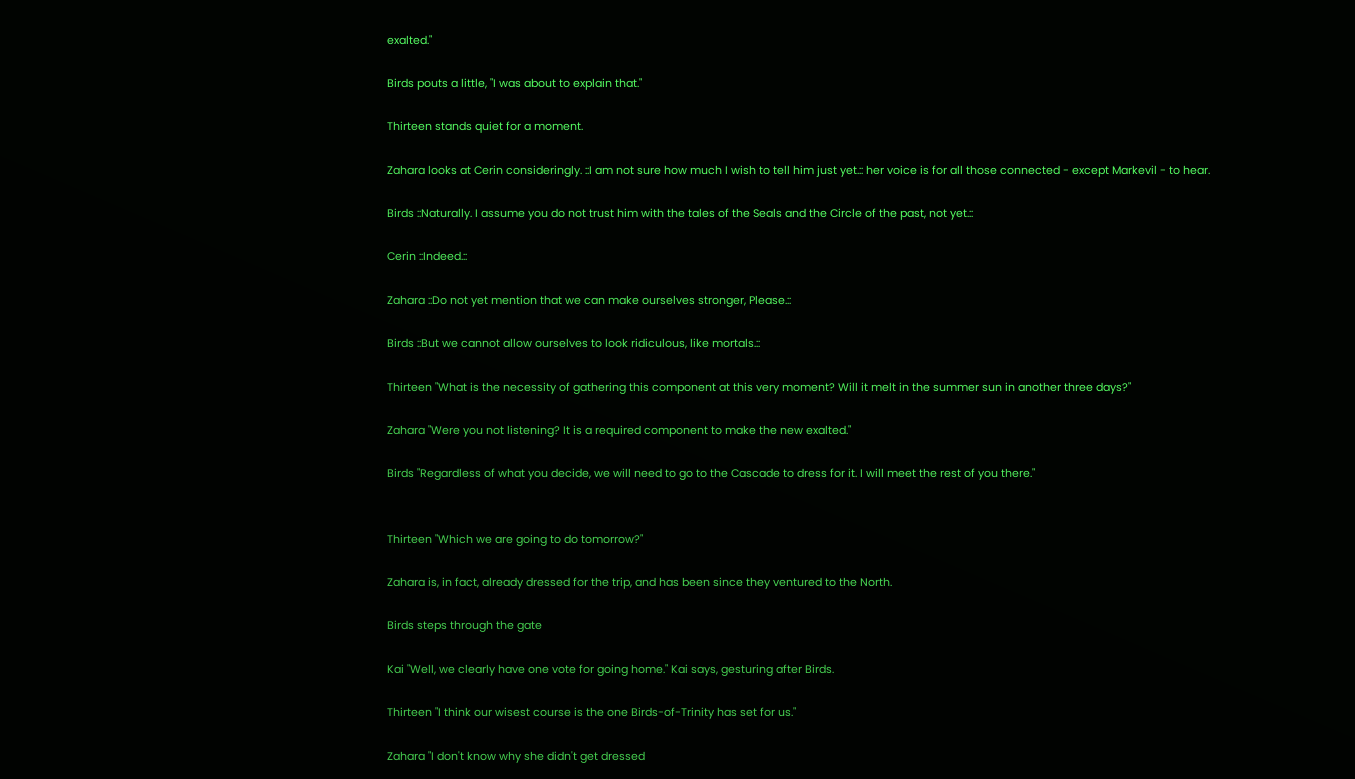exalted."

Birds pouts a little, "I was about to explain that."

Thirteen stands quiet for a moment.

Zahara looks at Cerin consideringly. ::I am not sure how much I wish to tell him just yet.:: her voice is for all those connected - except Markevil - to hear.

Birds ::Naturally. I assume you do not trust him with the tales of the Seals and the Circle of the past, not yet.::

Cerin ::Indeed.::

Zahara ::Do not yet mention that we can make ourselves stronger, Please.::

Birds ::But we cannot allow ourselves to look ridiculous, like mortals.::

Thirteen "What is the necessity of gathering this component at this very moment? Will it melt in the summer sun in another three days?"

Zahara "Were you not listening? It is a required component to make the new exalted."

Birds "Regardless of what you decide, we will need to go to the Cascade to dress for it. I will meet the rest of you there."


Thirteen "Which we are going to do tomorrow?"

Zahara is, in fact, already dressed for the trip, and has been since they ventured to the North.

Birds steps through the gate

Kai "Well, we clearly have one vote for going home." Kai says, gesturing after Birds.

Thirteen "I think our wisest course is the one Birds-of-Trinity has set for us."

Zahara "I don't know why she didn't get dressed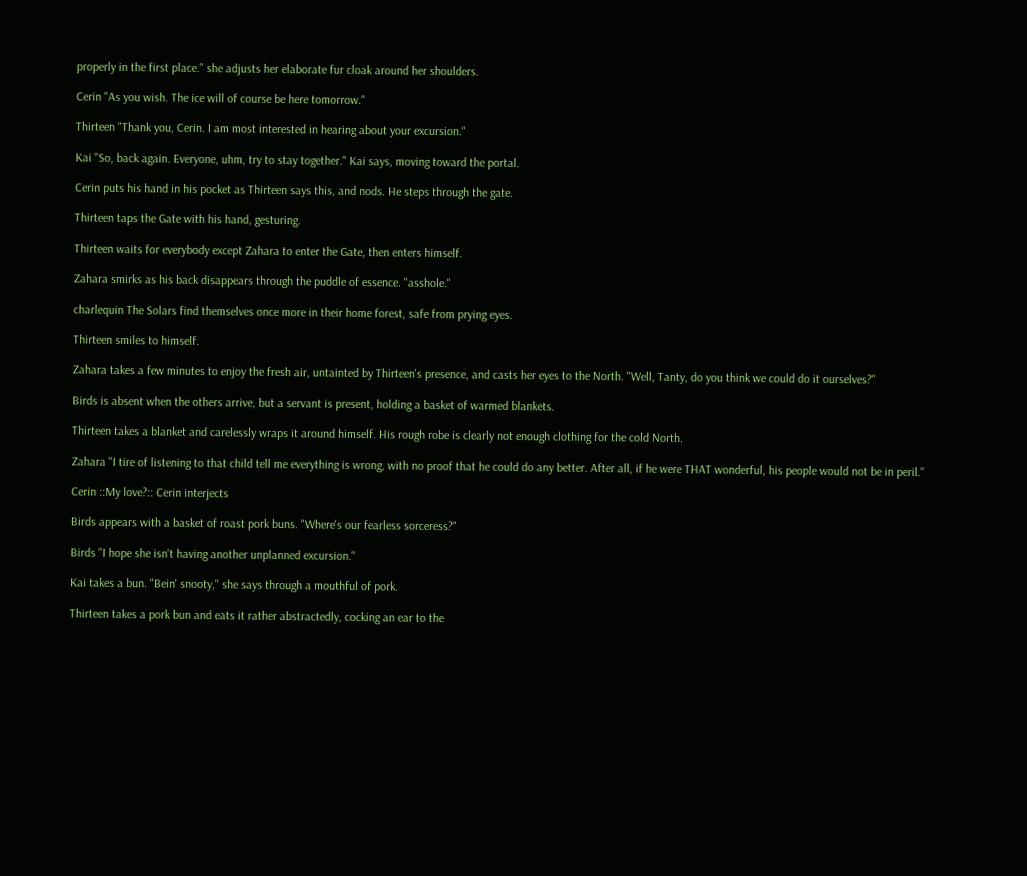properly in the first place." she adjusts her elaborate fur cloak around her shoulders.

Cerin "As you wish. The ice will of course be here tomorrow."

Thirteen "Thank you, Cerin. I am most interested in hearing about your excursion."

Kai "So, back again. Everyone, uhm, try to stay together." Kai says, moving toward the portal.

Cerin puts his hand in his pocket as Thirteen says this, and nods. He steps through the gate.

Thirteen taps the Gate with his hand, gesturing.

Thirteen waits for everybody except Zahara to enter the Gate, then enters himself.

Zahara smirks as his back disappears through the puddle of essence. "asshole."

charlequin The Solars find themselves once more in their home forest, safe from prying eyes.

Thirteen smiles to himself.

Zahara takes a few minutes to enjoy the fresh air, untainted by Thirteen's presence, and casts her eyes to the North. "Well, Tanty, do you think we could do it ourselves?"

Birds is absent when the others arrive, but a servant is present, holding a basket of warmed blankets.

Thirteen takes a blanket and carelessly wraps it around himself. His rough robe is clearly not enough clothing for the cold North.

Zahara "I tire of listening to that child tell me everything is wrong, with no proof that he could do any better. After all, if he were THAT wonderful, his people would not be in peril."

Cerin ::My love?:: Cerin interjects

Birds appears with a basket of roast pork buns. "Where's our fearless sorceress?"

Birds "I hope she isn't having another unplanned excursion."

Kai takes a bun. "Bein' snooty," she says through a mouthful of pork.

Thirteen takes a pork bun and eats it rather abstractedly, cocking an ear to the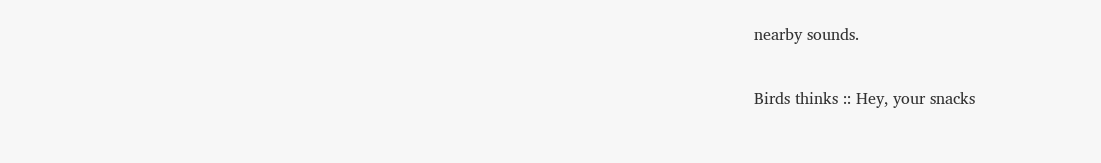nearby sounds.

Birds thinks :: Hey, your snacks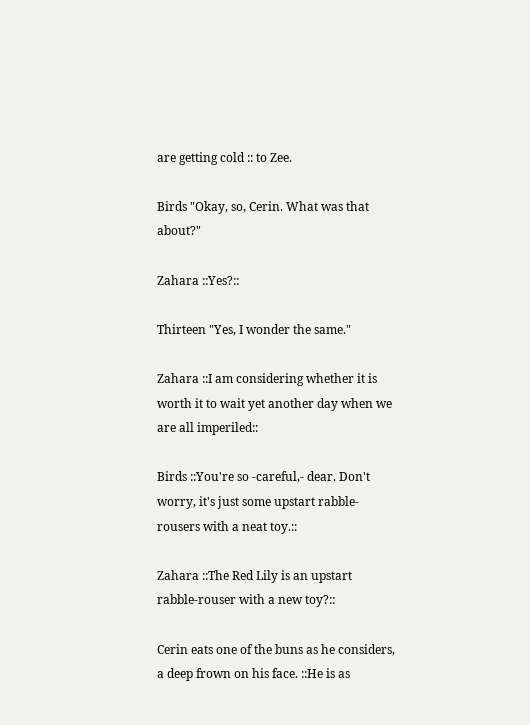are getting cold :: to Zee.

Birds "Okay, so, Cerin. What was that about?"

Zahara ::Yes?::

Thirteen "Yes, I wonder the same."

Zahara ::I am considering whether it is worth it to wait yet another day when we are all imperiled::

Birds ::You're so -careful,- dear. Don't worry, it's just some upstart rabble-rousers with a neat toy.::

Zahara ::The Red Lily is an upstart rabble-rouser with a new toy?::

Cerin eats one of the buns as he considers, a deep frown on his face. ::He is as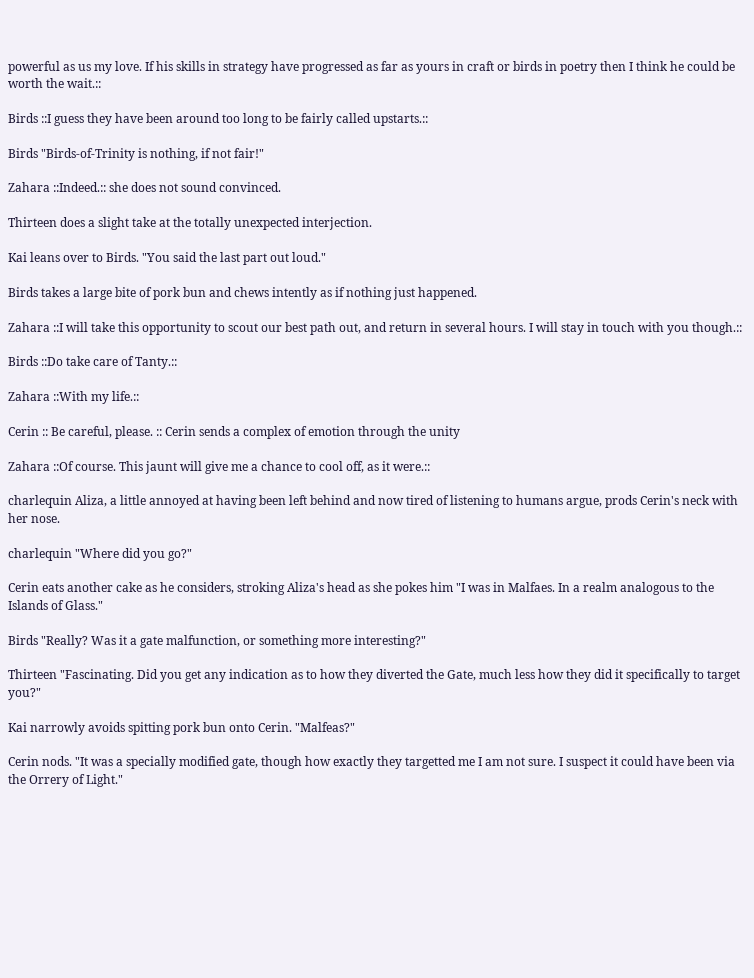powerful as us my love. If his skills in strategy have progressed as far as yours in craft or birds in poetry then I think he could be worth the wait.::

Birds ::I guess they have been around too long to be fairly called upstarts.::

Birds "Birds-of-Trinity is nothing, if not fair!"

Zahara ::Indeed.:: she does not sound convinced.

Thirteen does a slight take at the totally unexpected interjection.

Kai leans over to Birds. "You said the last part out loud."

Birds takes a large bite of pork bun and chews intently as if nothing just happened.

Zahara ::I will take this opportunity to scout our best path out, and return in several hours. I will stay in touch with you though.::

Birds ::Do take care of Tanty.::

Zahara ::With my life.::

Cerin :: Be careful, please. :: Cerin sends a complex of emotion through the unity

Zahara ::Of course. This jaunt will give me a chance to cool off, as it were.::

charlequin Aliza, a little annoyed at having been left behind and now tired of listening to humans argue, prods Cerin's neck with her nose.

charlequin "Where did you go?"

Cerin eats another cake as he considers, stroking Aliza's head as she pokes him "I was in Malfaes. In a realm analogous to the Islands of Glass."

Birds "Really? Was it a gate malfunction, or something more interesting?"

Thirteen "Fascinating. Did you get any indication as to how they diverted the Gate, much less how they did it specifically to target you?"

Kai narrowly avoids spitting pork bun onto Cerin. "Malfeas?"

Cerin nods. "It was a specially modified gate, though how exactly they targetted me I am not sure. I suspect it could have been via the Orrery of Light."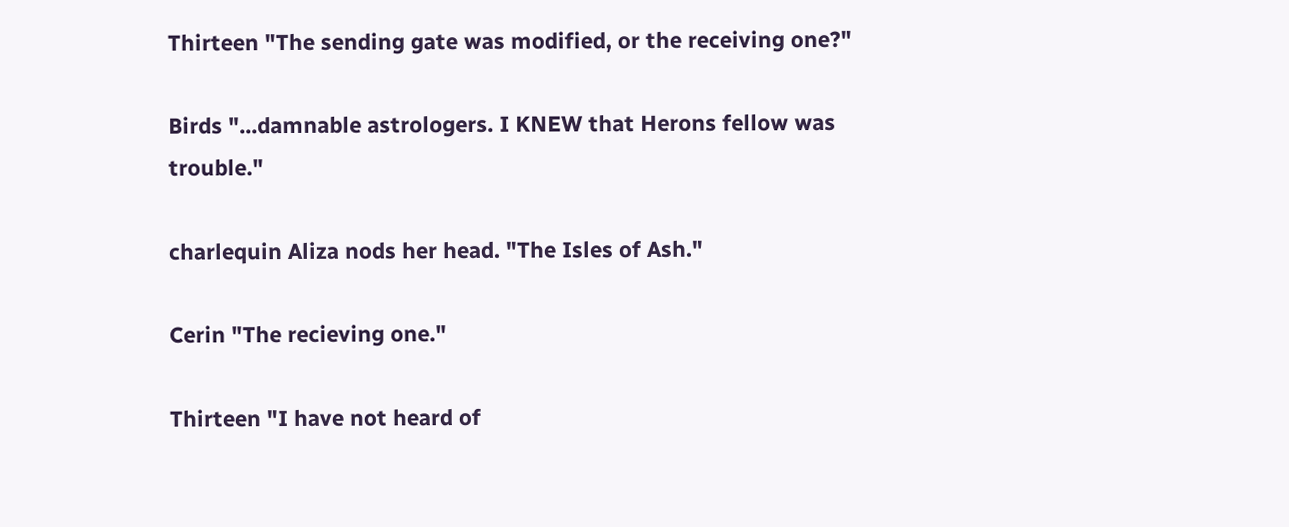Thirteen "The sending gate was modified, or the receiving one?"

Birds "...damnable astrologers. I KNEW that Herons fellow was trouble."

charlequin Aliza nods her head. "The Isles of Ash."

Cerin "The recieving one."

Thirteen "I have not heard of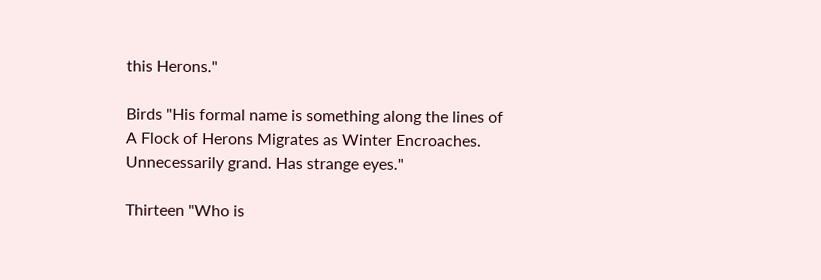this Herons."

Birds "His formal name is something along the lines of A Flock of Herons Migrates as Winter Encroaches. Unnecessarily grand. Has strange eyes."

Thirteen "Who is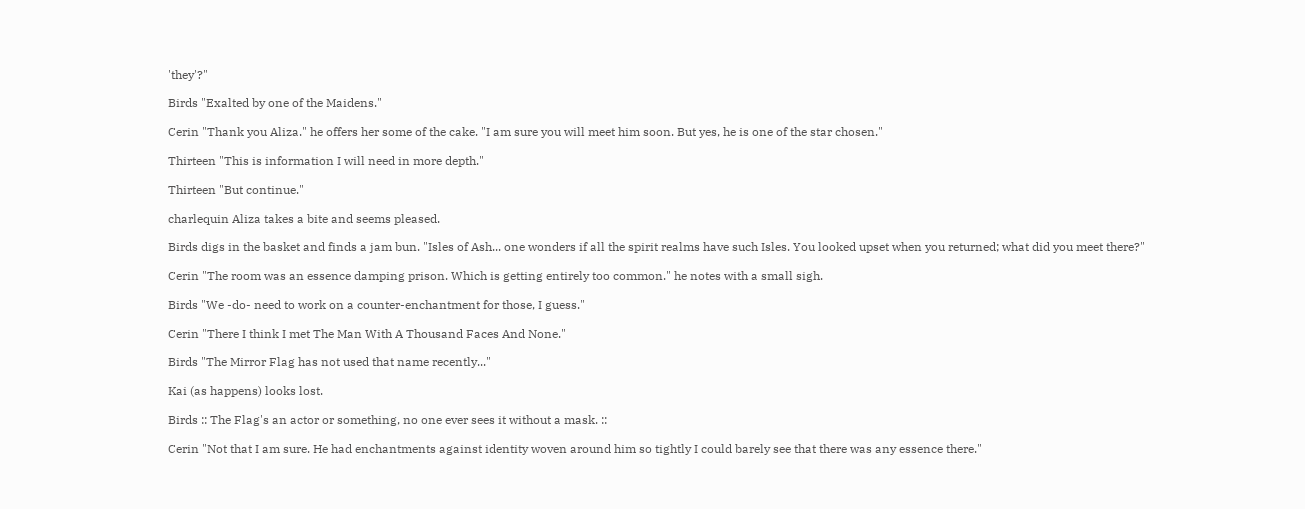'they'?"

Birds "Exalted by one of the Maidens."

Cerin "Thank you Aliza." he offers her some of the cake. "I am sure you will meet him soon. But yes, he is one of the star chosen."

Thirteen "This is information I will need in more depth."

Thirteen "But continue."

charlequin Aliza takes a bite and seems pleased.

Birds digs in the basket and finds a jam bun. "Isles of Ash... one wonders if all the spirit realms have such Isles. You looked upset when you returned; what did you meet there?"

Cerin "The room was an essence damping prison. Which is getting entirely too common." he notes with a small sigh.

Birds "We -do- need to work on a counter-enchantment for those, I guess."

Cerin "There I think I met The Man With A Thousand Faces And None."

Birds "The Mirror Flag has not used that name recently..."

Kai (as happens) looks lost.

Birds :: The Flag's an actor or something, no one ever sees it without a mask. ::

Cerin "Not that I am sure. He had enchantments against identity woven around him so tightly I could barely see that there was any essence there."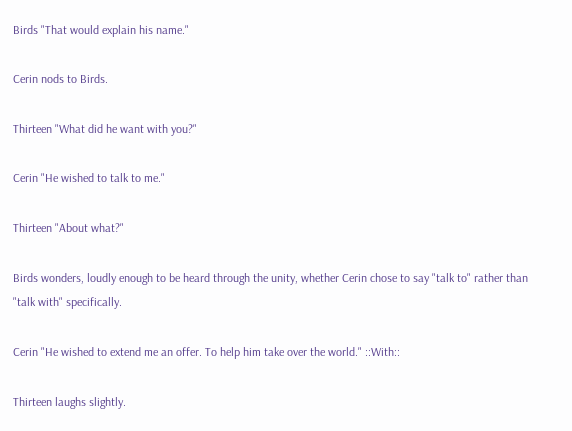Birds "That would explain his name."

Cerin nods to Birds.

Thirteen "What did he want with you?"

Cerin "He wished to talk to me."

Thirteen "About what?"

Birds wonders, loudly enough to be heard through the unity, whether Cerin chose to say "talk to" rather than "talk with" specifically.

Cerin "He wished to extend me an offer. To help him take over the world." ::With::

Thirteen laughs slightly.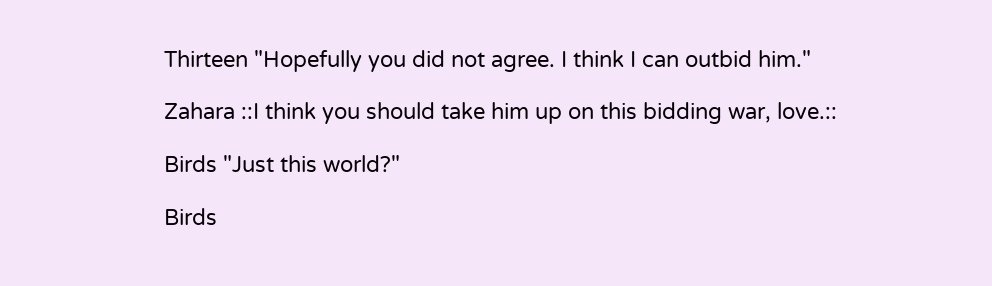Thirteen "Hopefully you did not agree. I think I can outbid him."

Zahara ::I think you should take him up on this bidding war, love.::

Birds "Just this world?"

Birds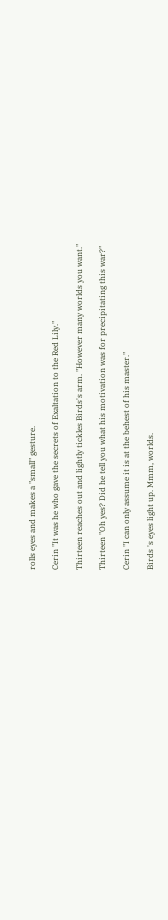rolls eyes and makes a "small" gesture.

Cerin "It was he who gave the secrets of Exaltation to the Red Lily."

Thirteen reaches out and lightly tickles Birds's arm. "However many worlds you want."

Thirteen "Oh yes? Did he tell you what his motivation was for precipitating this war?"

Cerin "I can only assume it is at the behest of his master."

Birds 's eyes light up. Mmm, worlds.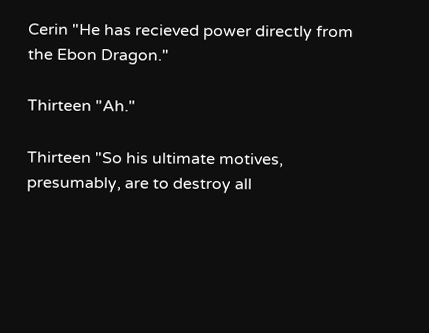Cerin "He has recieved power directly from the Ebon Dragon."

Thirteen "Ah."

Thirteen "So his ultimate motives, presumably, are to destroy all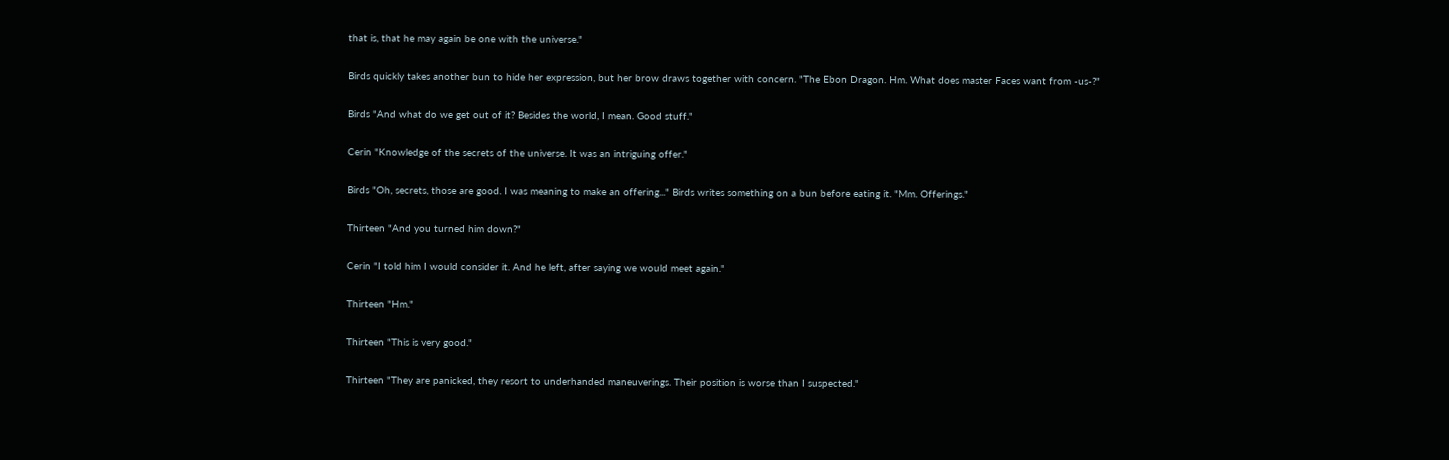that is, that he may again be one with the universe."

Birds quickly takes another bun to hide her expression, but her brow draws together with concern. "The Ebon Dragon. Hm. What does master Faces want from -us-?"

Birds "And what do we get out of it? Besides the world, I mean. Good stuff."

Cerin "Knowledge of the secrets of the universe. It was an intriguing offer."

Birds "Oh, secrets, those are good. I was meaning to make an offering..." Birds writes something on a bun before eating it. "Mm. Offerings."

Thirteen "And you turned him down?"

Cerin "I told him I would consider it. And he left, after saying we would meet again."

Thirteen "Hm."

Thirteen "This is very good."

Thirteen "They are panicked, they resort to underhanded maneuverings. Their position is worse than I suspected."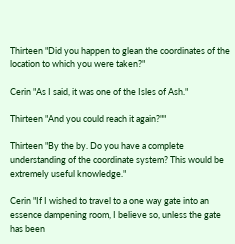Thirteen "Did you happen to glean the coordinates of the location to which you were taken?"

Cerin "As I said, it was one of the Isles of Ash."

Thirteen "And you could reach it again?""

Thirteen "By the by. Do you have a complete understanding of the coordinate system? This would be extremely useful knowledge."

Cerin "If I wished to travel to a one way gate into an essence dampening room, I believe so, unless the gate has been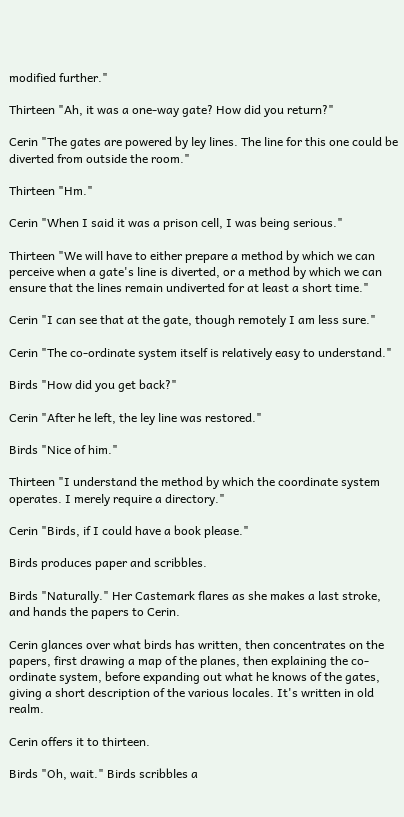modified further."

Thirteen "Ah, it was a one-way gate? How did you return?"

Cerin "The gates are powered by ley lines. The line for this one could be diverted from outside the room."

Thirteen "Hm."

Cerin "When I said it was a prison cell, I was being serious."

Thirteen "We will have to either prepare a method by which we can perceive when a gate's line is diverted, or a method by which we can ensure that the lines remain undiverted for at least a short time."

Cerin "I can see that at the gate, though remotely I am less sure."

Cerin "The co-ordinate system itself is relatively easy to understand."

Birds "How did you get back?"

Cerin "After he left, the ley line was restored."

Birds "Nice of him."

Thirteen "I understand the method by which the coordinate system operates. I merely require a directory."

Cerin "Birds, if I could have a book please."

Birds produces paper and scribbles.

Birds "Naturally." Her Castemark flares as she makes a last stroke, and hands the papers to Cerin.

Cerin glances over what birds has written, then concentrates on the papers, first drawing a map of the planes, then explaining the co-ordinate system, before expanding out what he knows of the gates, giving a short description of the various locales. It's written in old realm.

Cerin offers it to thirteen.

Birds "Oh, wait." Birds scribbles a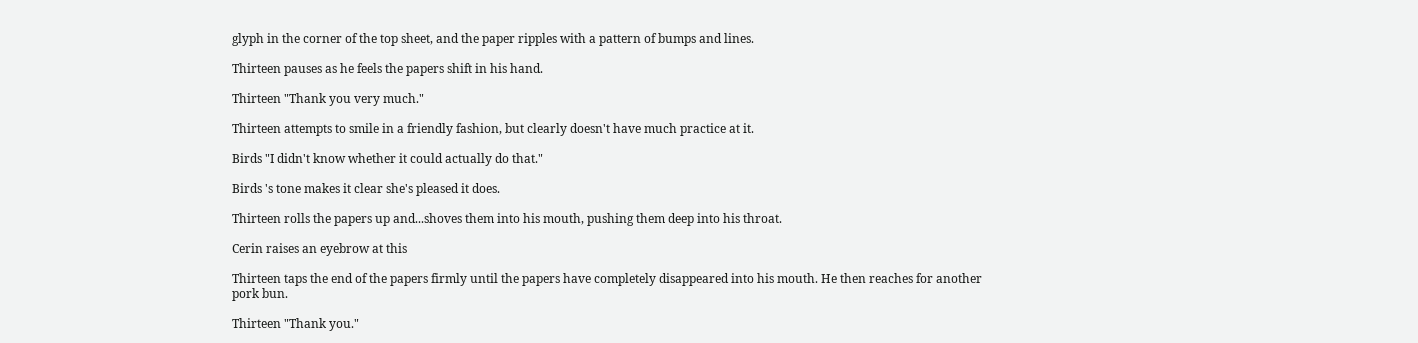glyph in the corner of the top sheet, and the paper ripples with a pattern of bumps and lines.

Thirteen pauses as he feels the papers shift in his hand.

Thirteen "Thank you very much."

Thirteen attempts to smile in a friendly fashion, but clearly doesn't have much practice at it.

Birds "I didn't know whether it could actually do that."

Birds 's tone makes it clear she's pleased it does.

Thirteen rolls the papers up and...shoves them into his mouth, pushing them deep into his throat.

Cerin raises an eyebrow at this

Thirteen taps the end of the papers firmly until the papers have completely disappeared into his mouth. He then reaches for another pork bun.

Thirteen "Thank you."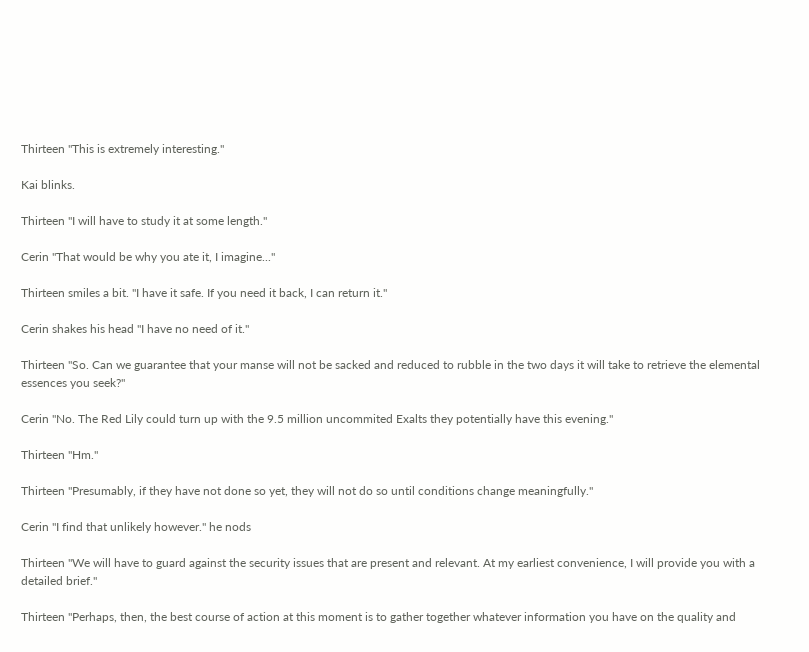Thirteen "This is extremely interesting."

Kai blinks.

Thirteen "I will have to study it at some length."

Cerin "That would be why you ate it, I imagine..."

Thirteen smiles a bit. "I have it safe. If you need it back, I can return it."

Cerin shakes his head "I have no need of it."

Thirteen "So. Can we guarantee that your manse will not be sacked and reduced to rubble in the two days it will take to retrieve the elemental essences you seek?"

Cerin "No. The Red Lily could turn up with the 9.5 million uncommited Exalts they potentially have this evening."

Thirteen "Hm."

Thirteen "Presumably, if they have not done so yet, they will not do so until conditions change meaningfully."

Cerin "I find that unlikely however." he nods

Thirteen "We will have to guard against the security issues that are present and relevant. At my earliest convenience, I will provide you with a detailed brief."

Thirteen "Perhaps, then, the best course of action at this moment is to gather together whatever information you have on the quality and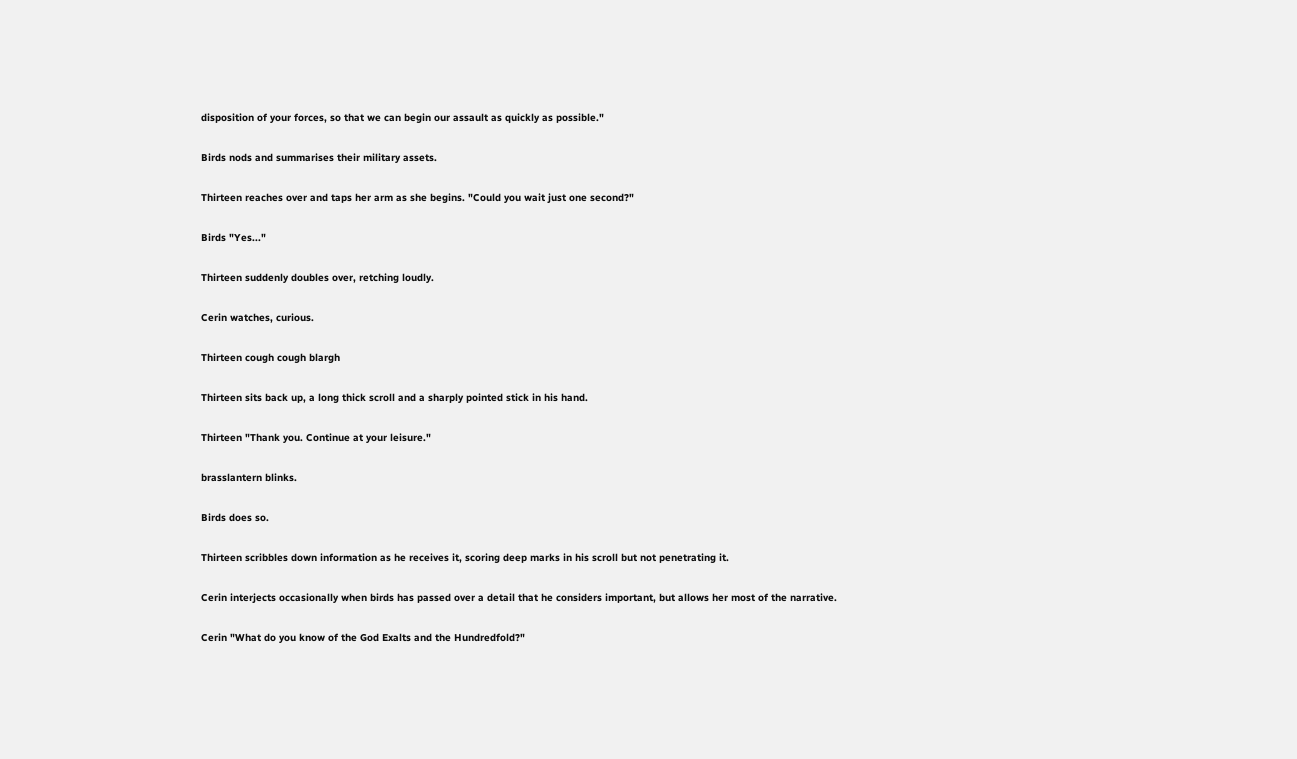disposition of your forces, so that we can begin our assault as quickly as possible."

Birds nods and summarises their military assets.

Thirteen reaches over and taps her arm as she begins. "Could you wait just one second?"

Birds "Yes..."

Thirteen suddenly doubles over, retching loudly.

Cerin watches, curious.

Thirteen cough cough blargh

Thirteen sits back up, a long thick scroll and a sharply pointed stick in his hand.

Thirteen "Thank you. Continue at your leisure."

brasslantern blinks.

Birds does so.

Thirteen scribbles down information as he receives it, scoring deep marks in his scroll but not penetrating it.

Cerin interjects occasionally when birds has passed over a detail that he considers important, but allows her most of the narrative.

Cerin "What do you know of the God Exalts and the Hundredfold?"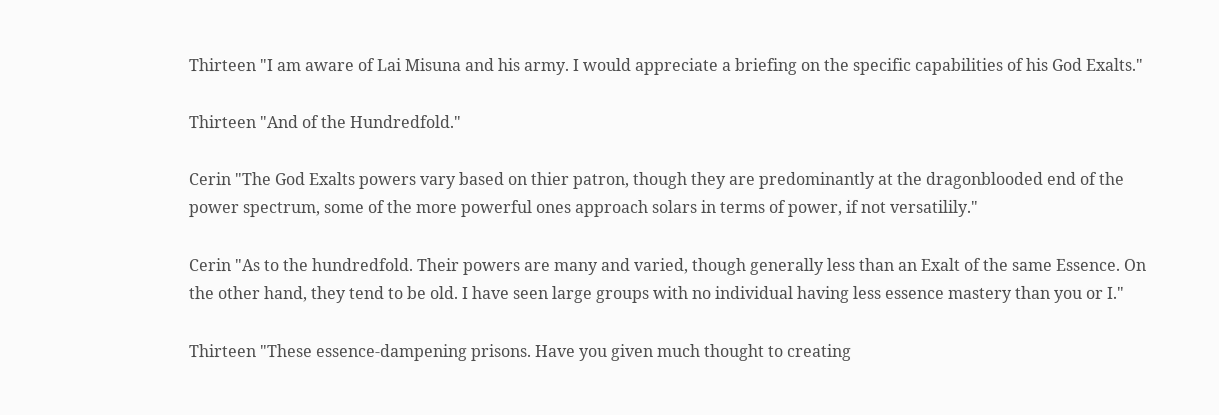Thirteen "I am aware of Lai Misuna and his army. I would appreciate a briefing on the specific capabilities of his God Exalts."

Thirteen "And of the Hundredfold."

Cerin "The God Exalts powers vary based on thier patron, though they are predominantly at the dragonblooded end of the power spectrum, some of the more powerful ones approach solars in terms of power, if not versatilily."

Cerin "As to the hundredfold. Their powers are many and varied, though generally less than an Exalt of the same Essence. On the other hand, they tend to be old. I have seen large groups with no individual having less essence mastery than you or I."

Thirteen "These essence-dampening prisons. Have you given much thought to creating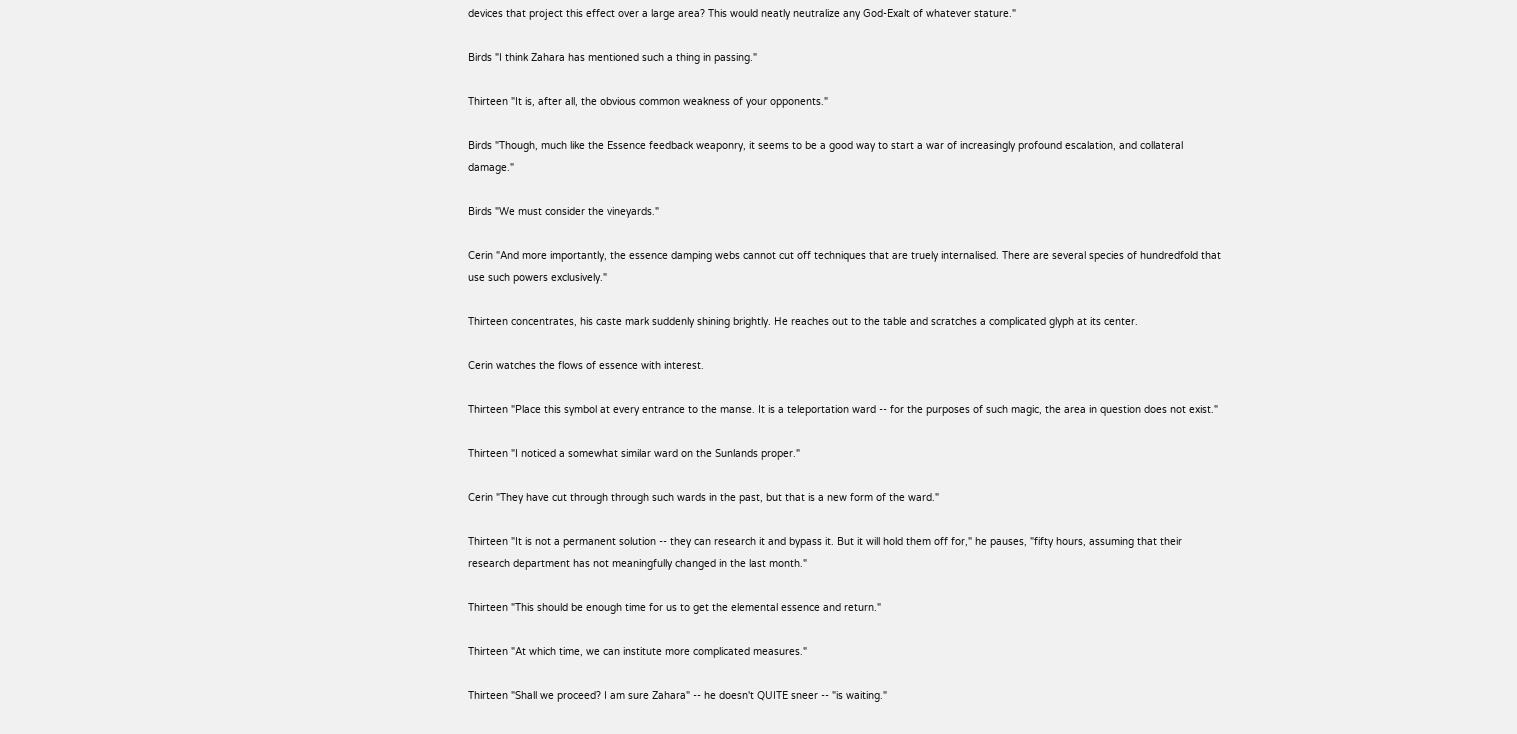devices that project this effect over a large area? This would neatly neutralize any God-Exalt of whatever stature."

Birds "I think Zahara has mentioned such a thing in passing."

Thirteen "It is, after all, the obvious common weakness of your opponents."

Birds "Though, much like the Essence feedback weaponry, it seems to be a good way to start a war of increasingly profound escalation, and collateral damage."

Birds "We must consider the vineyards."

Cerin "And more importantly, the essence damping webs cannot cut off techniques that are truely internalised. There are several species of hundredfold that use such powers exclusively."

Thirteen concentrates, his caste mark suddenly shining brightly. He reaches out to the table and scratches a complicated glyph at its center.

Cerin watches the flows of essence with interest.

Thirteen "Place this symbol at every entrance to the manse. It is a teleportation ward -- for the purposes of such magic, the area in question does not exist."

Thirteen "I noticed a somewhat similar ward on the Sunlands proper."

Cerin "They have cut through through such wards in the past, but that is a new form of the ward."

Thirteen "It is not a permanent solution -- they can research it and bypass it. But it will hold them off for," he pauses, "fifty hours, assuming that their research department has not meaningfully changed in the last month."

Thirteen "This should be enough time for us to get the elemental essence and return."

Thirteen "At which time, we can institute more complicated measures."

Thirteen "Shall we proceed? I am sure Zahara" -- he doesn't QUITE sneer -- "is waiting."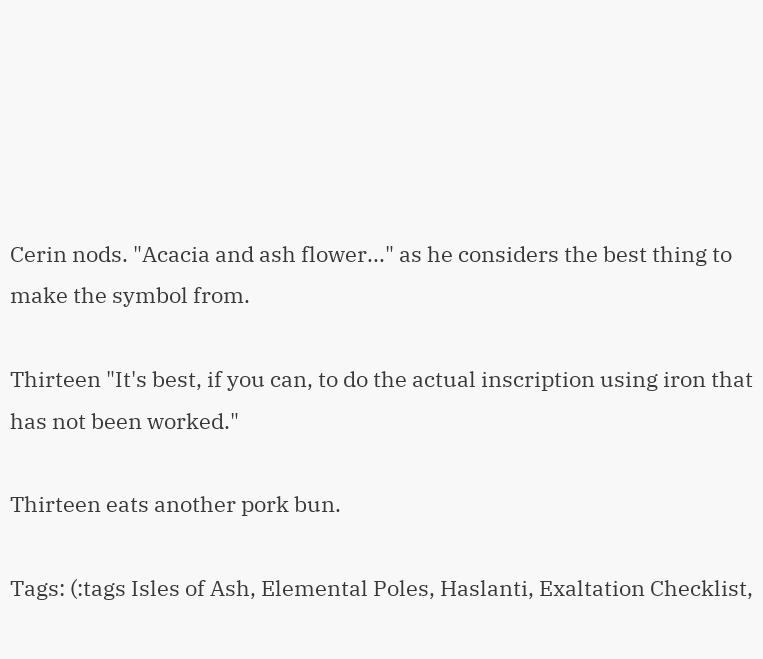Cerin nods. "Acacia and ash flower..." as he considers the best thing to make the symbol from.

Thirteen "It's best, if you can, to do the actual inscription using iron that has not been worked."

Thirteen eats another pork bun.

Tags: (:tags Isles of Ash, Elemental Poles, Haslanti, Exaltation Checklist,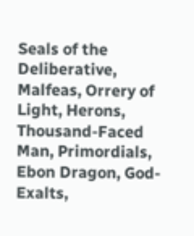Seals of the Deliberative, Malfeas, Orrery of Light, Herons, Thousand-Faced Man, Primordials, Ebon Dragon, God-Exalts,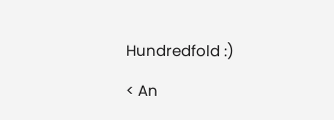Hundredfold :)

< An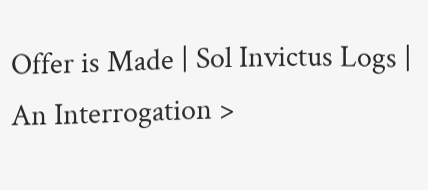Offer is Made | Sol Invictus Logs | An Interrogation >